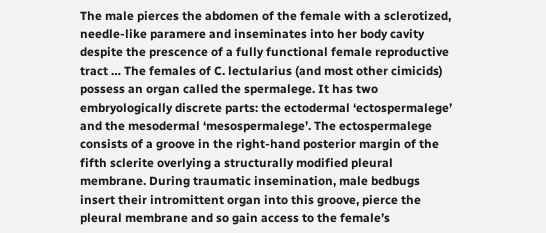The male pierces the abdomen of the female with a sclerotized, needle-like paramere and inseminates into her body cavity despite the prescence of a fully functional female reproductive tract … The females of C. lectularius (and most other cimicids) possess an organ called the spermalege. It has two embryologically discrete parts: the ectodermal ‘ectospermalege’ and the mesodermal ‘mesospermalege’. The ectospermalege consists of a groove in the right-hand posterior margin of the fifth sclerite overlying a structurally modified pleural membrane. During traumatic insemination, male bedbugs insert their intromittent organ into this groove, pierce the pleural membrane and so gain access to the female’s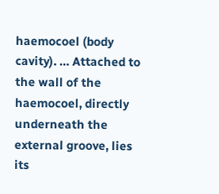haemocoel (body cavity). … Attached to the wall of the haemocoel, directly underneath the external groove, lies its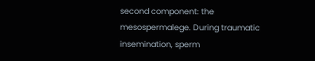second component: the mesospermalege. During traumatic insemination, sperm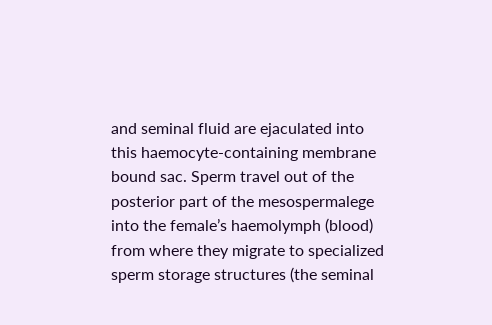and seminal fluid are ejaculated into this haemocyte-containing membrane bound sac. Sperm travel out of the posterior part of the mesospermalege into the female’s haemolymph (blood) from where they migrate to specialized sperm storage structures (the seminal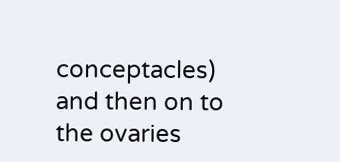conceptacles) and then on to the ovaries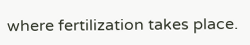where fertilization takes place.